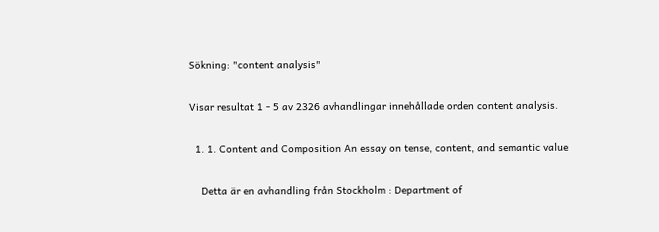Sökning: "content analysis"

Visar resultat 1 - 5 av 2326 avhandlingar innehållade orden content analysis.

  1. 1. Content and Composition An essay on tense, content, and semantic value

    Detta är en avhandling från Stockholm : Department of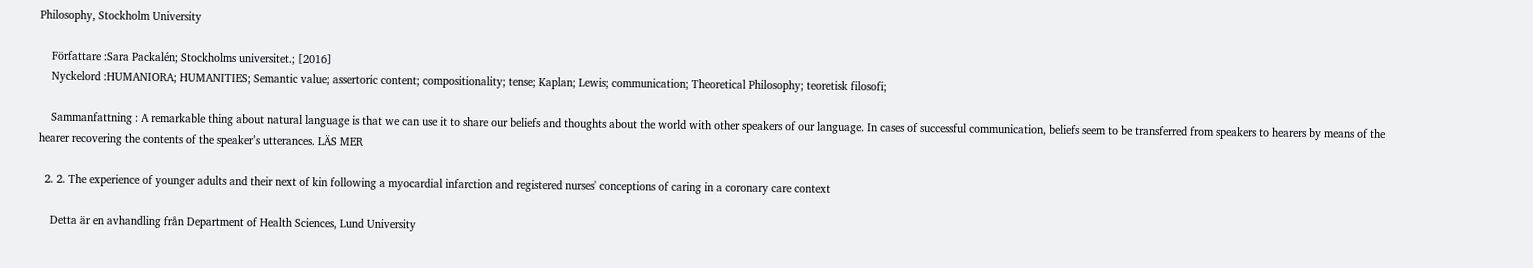Philosophy, Stockholm University

    Författare :Sara Packalén; Stockholms universitet.; [2016]
    Nyckelord :HUMANIORA; HUMANITIES; Semantic value; assertoric content; compositionality; tense; Kaplan; Lewis; communication; Theoretical Philosophy; teoretisk filosofi;

    Sammanfattning : A remarkable thing about natural language is that we can use it to share our beliefs and thoughts about the world with other speakers of our language. In cases of successful communication, beliefs seem to be transferred from speakers to hearers by means of the hearer recovering the contents of the speaker’s utterances. LÄS MER

  2. 2. The experience of younger adults and their next of kin following a myocardial infarction and registered nurses' conceptions of caring in a coronary care context

    Detta är en avhandling från Department of Health Sciences, Lund University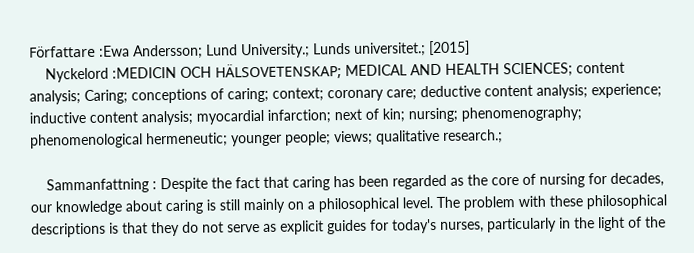Författare :Ewa Andersson; Lund University.; Lunds universitet.; [2015]
    Nyckelord :MEDICIN OCH HÄLSOVETENSKAP; MEDICAL AND HEALTH SCIENCES; content analysis; Caring; conceptions of caring; context; coronary care; deductive content analysis; experience; inductive content analysis; myocardial infarction; next of kin; nursing; phenomenography; phenomenological hermeneutic; younger people; views; qualitative research.;

    Sammanfattning : Despite the fact that caring has been regarded as the core of nursing for decades, our knowledge about caring is still mainly on a philosophical level. The problem with these philosophical descriptions is that they do not serve as explicit guides for today's nurses, particularly in the light of the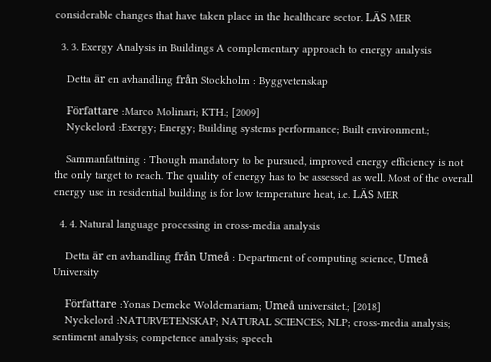considerable changes that have taken place in the healthcare sector. LÄS MER

  3. 3. Exergy Analysis in Buildings A complementary approach to energy analysis

    Detta är en avhandling från Stockholm : Byggvetenskap

    Författare :Marco Molinari; KTH.; [2009]
    Nyckelord :Exergy; Energy; Building systems performance; Built environment.;

    Sammanfattning : Though mandatory to be pursued, improved energy efficiency is not the only target to reach. The quality of energy has to be assessed as well. Most of the overall energy use in residential building is for low temperature heat, i.e. LÄS MER

  4. 4. Natural language processing in cross-media analysis

    Detta är en avhandling från Umeå : Department of computing science, Umeå University

    Författare :Yonas Demeke Woldemariam; Umeå universitet.; [2018]
    Nyckelord :NATURVETENSKAP; NATURAL SCIENCES; NLP; cross-media analysis; sentiment analysis; competence analysis; speech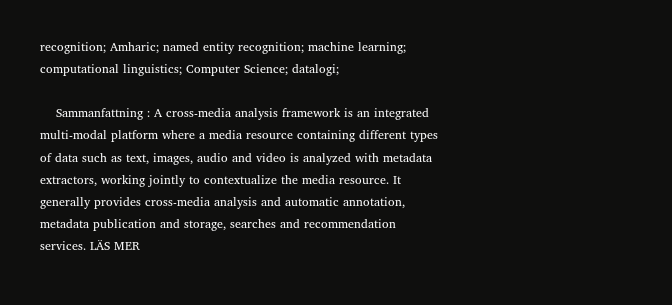recognition; Amharic; named entity recognition; machine learning; computational linguistics; Computer Science; datalogi;

    Sammanfattning : A cross-media analysis framework is an integrated multi-modal platform where a media resource containing different types of data such as text, images, audio and video is analyzed with metadata extractors, working jointly to contextualize the media resource. It generally provides cross-media analysis and automatic annotation, metadata publication and storage, searches and recommendation services. LÄS MER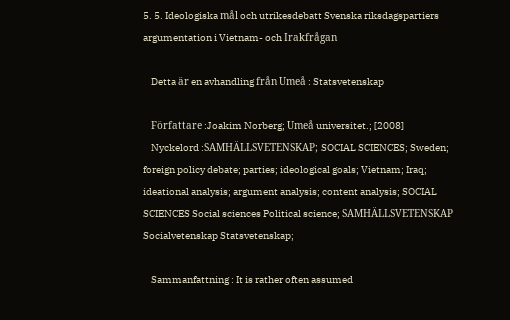5. 5. Ideologiska mål och utrikesdebatt Svenska riksdagspartiers argumentation i Vietnam- och Irakfrågan

    Detta är en avhandling från Umeå : Statsvetenskap

    Författare :Joakim Norberg; Umeå universitet.; [2008]
    Nyckelord :SAMHÄLLSVETENSKAP; SOCIAL SCIENCES; Sweden; foreign policy debate; parties; ideological goals; Vietnam; Iraq; ideational analysis; argument analysis; content analysis; SOCIAL SCIENCES Social sciences Political science; SAMHÄLLSVETENSKAP Socialvetenskap Statsvetenskap;

    Sammanfattning : It is rather often assumed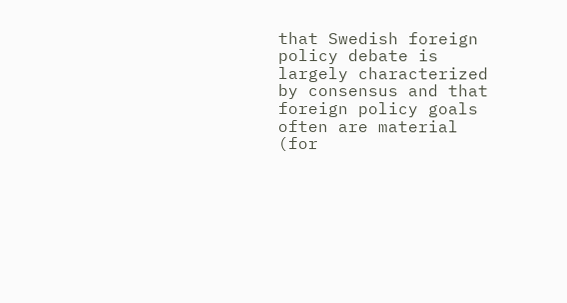that Swedish foreign policy debate is largely characterized by consensus and that foreign policy goals often are material (for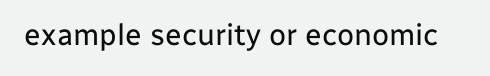example security or economic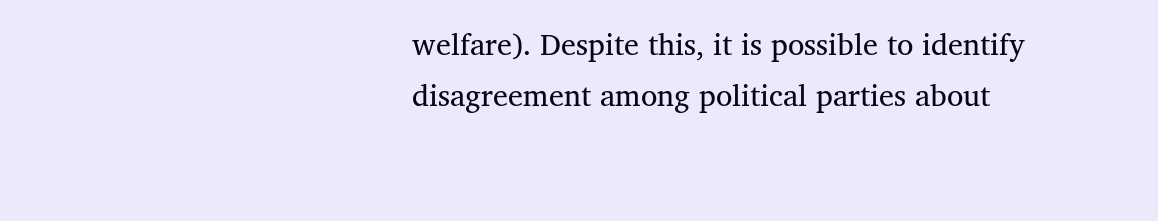welfare). Despite this, it is possible to identify disagreement among political parties about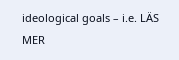ideological goals – i.e. LÄS MER